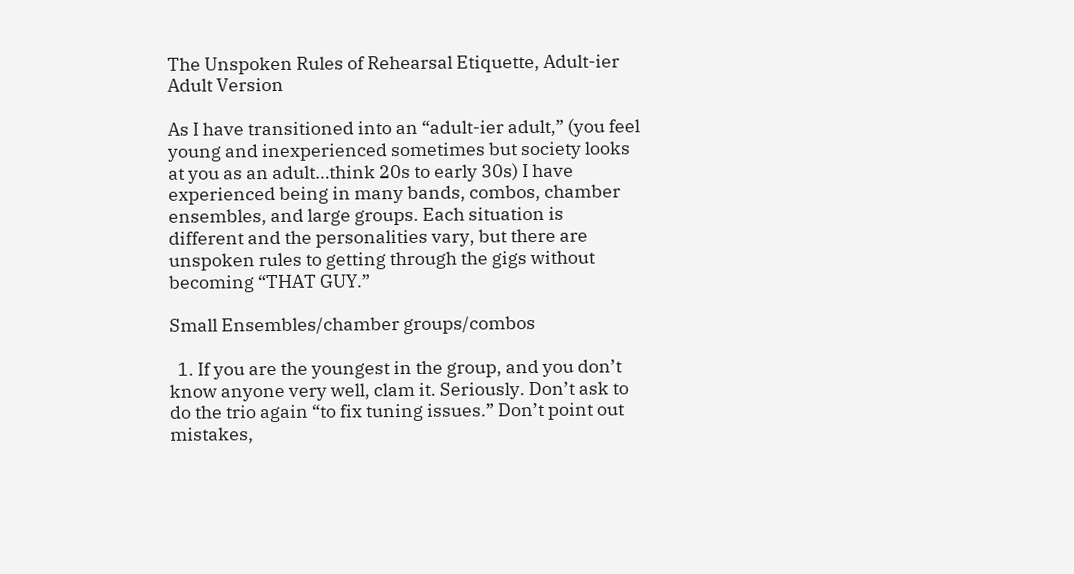The Unspoken Rules of Rehearsal Etiquette, Adult-ier Adult Version

As I have transitioned into an “adult-ier adult,” (you feel young and inexperienced sometimes but society looks at you as an adult…think 20s to early 30s) I have experienced being in many bands, combos, chamber ensembles, and large groups. Each situation is different and the personalities vary, but there are unspoken rules to getting through the gigs without becoming “THAT GUY.”

Small Ensembles/chamber groups/combos

  1. If you are the youngest in the group, and you don’t know anyone very well, clam it. Seriously. Don’t ask to do the trio again “to fix tuning issues.” Don’t point out mistakes,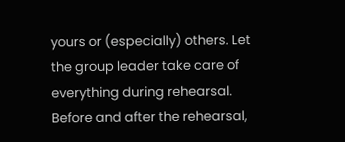yours or (especially) others. Let the group leader take care of everything during rehearsal. Before and after the rehearsal,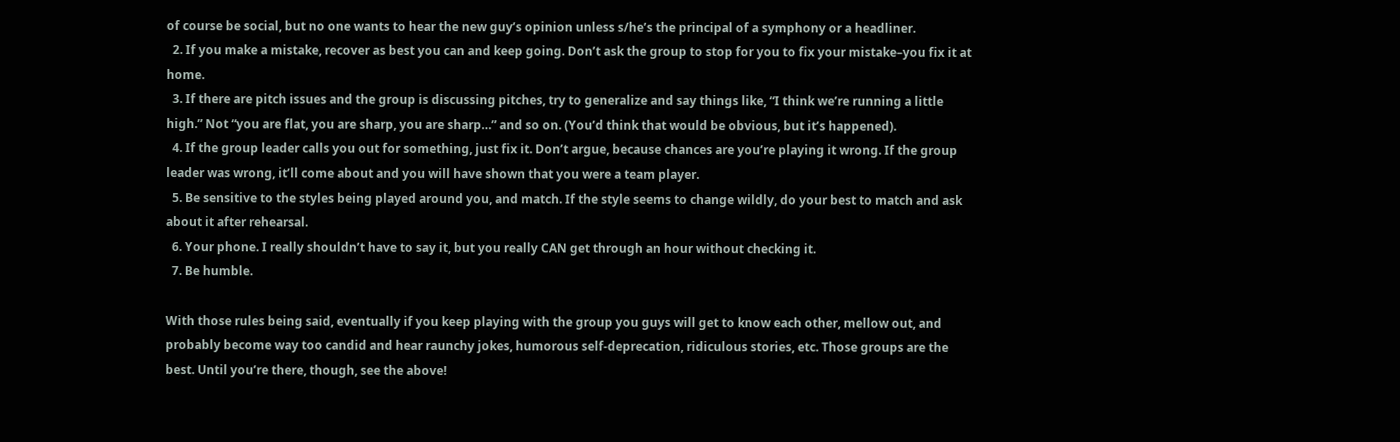of course be social, but no one wants to hear the new guy’s opinion unless s/he’s the principal of a symphony or a headliner.
  2. If you make a mistake, recover as best you can and keep going. Don’t ask the group to stop for you to fix your mistake–you fix it at home.
  3. If there are pitch issues and the group is discussing pitches, try to generalize and say things like, “I think we’re running a little high.” Not “you are flat, you are sharp, you are sharp…” and so on. (You’d think that would be obvious, but it’s happened).
  4. If the group leader calls you out for something, just fix it. Don’t argue, because chances are you’re playing it wrong. If the group leader was wrong, it’ll come about and you will have shown that you were a team player.
  5. Be sensitive to the styles being played around you, and match. If the style seems to change wildly, do your best to match and ask about it after rehearsal.
  6. Your phone. I really shouldn’t have to say it, but you really CAN get through an hour without checking it.
  7. Be humble.

With those rules being said, eventually if you keep playing with the group you guys will get to know each other, mellow out, and probably become way too candid and hear raunchy jokes, humorous self-deprecation, ridiculous stories, etc. Those groups are the best. Until you’re there, though, see the above!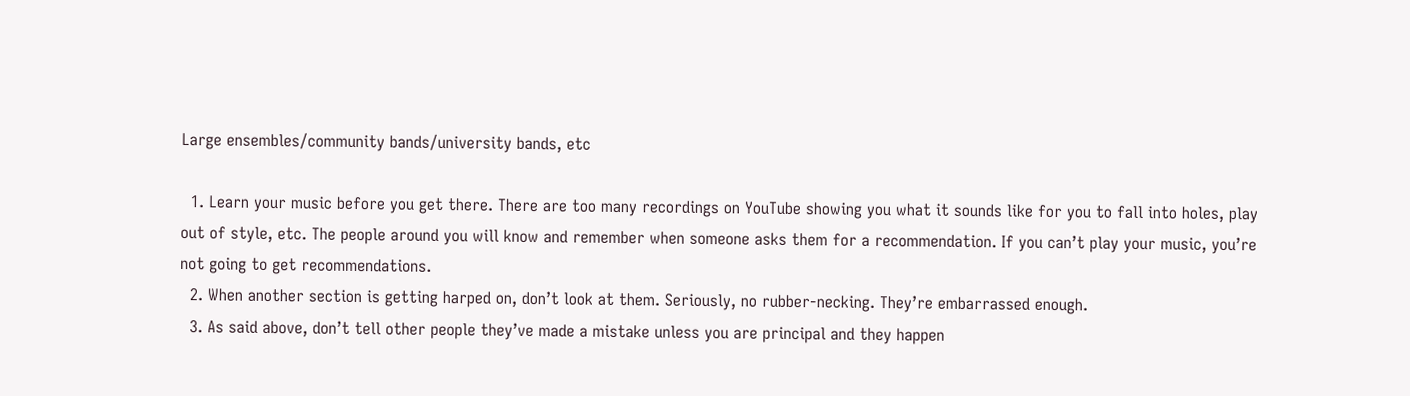Large ensembles/community bands/university bands, etc

  1. Learn your music before you get there. There are too many recordings on YouTube showing you what it sounds like for you to fall into holes, play out of style, etc. The people around you will know and remember when someone asks them for a recommendation. If you can’t play your music, you’re not going to get recommendations.
  2. When another section is getting harped on, don’t look at them. Seriously, no rubber-necking. They’re embarrassed enough.
  3. As said above, don’t tell other people they’ve made a mistake unless you are principal and they happen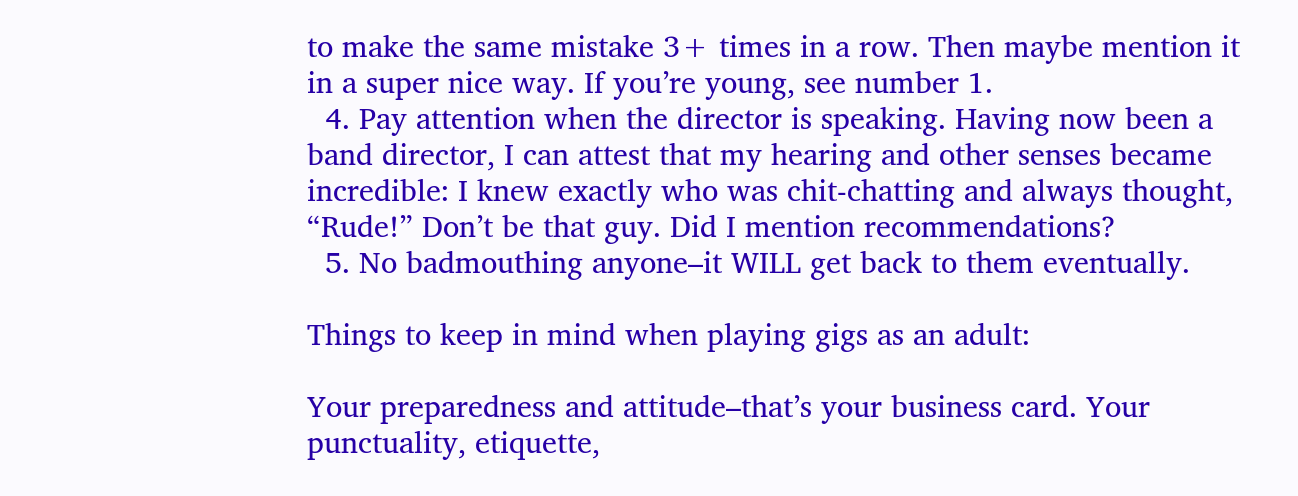to make the same mistake 3+ times in a row. Then maybe mention it in a super nice way. If you’re young, see number 1.
  4. Pay attention when the director is speaking. Having now been a band director, I can attest that my hearing and other senses became incredible: I knew exactly who was chit-chatting and always thought, “Rude!” Don’t be that guy. Did I mention recommendations?
  5. No badmouthing anyone–it WILL get back to them eventually.

Things to keep in mind when playing gigs as an adult:

Your preparedness and attitude–that’s your business card. Your punctuality, etiquette,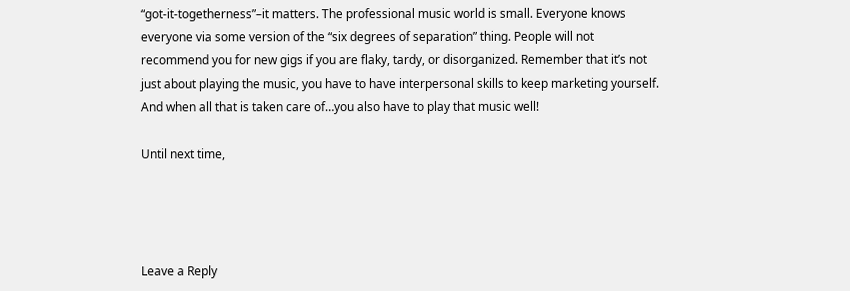“got-it-togetherness”–it matters. The professional music world is small. Everyone knows everyone via some version of the “six degrees of separation” thing. People will not recommend you for new gigs if you are flaky, tardy, or disorganized. Remember that it’s not just about playing the music, you have to have interpersonal skills to keep marketing yourself. And when all that is taken care of…you also have to play that music well!

Until next time,




Leave a Reply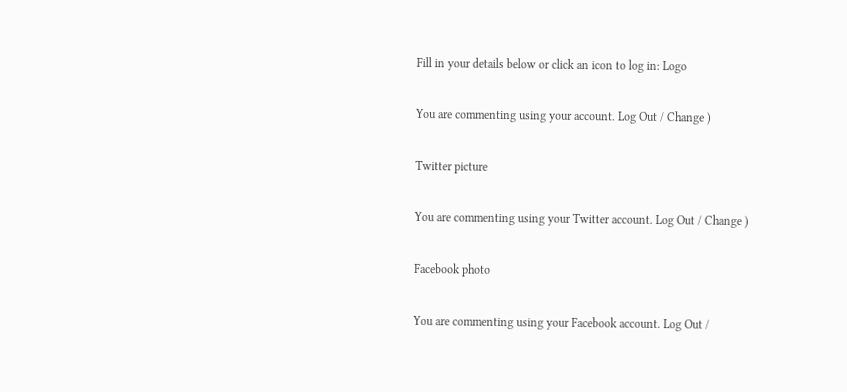Fill in your details below or click an icon to log in: Logo

You are commenting using your account. Log Out / Change )

Twitter picture

You are commenting using your Twitter account. Log Out / Change )

Facebook photo

You are commenting using your Facebook account. Log Out /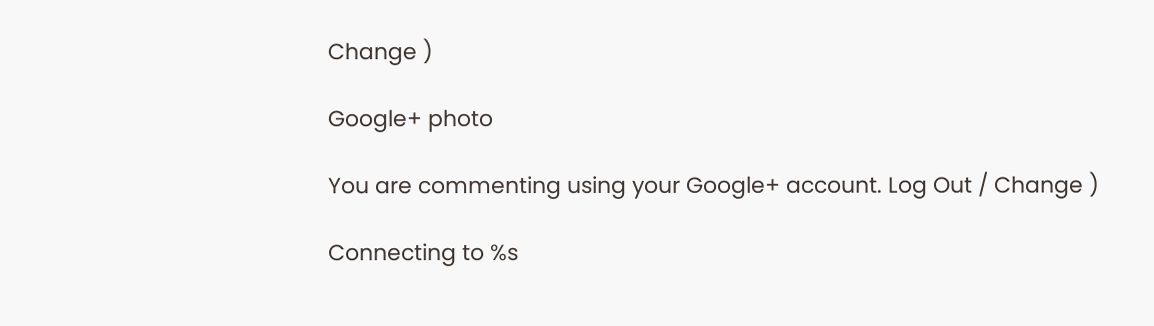Change )

Google+ photo

You are commenting using your Google+ account. Log Out / Change )

Connecting to %s